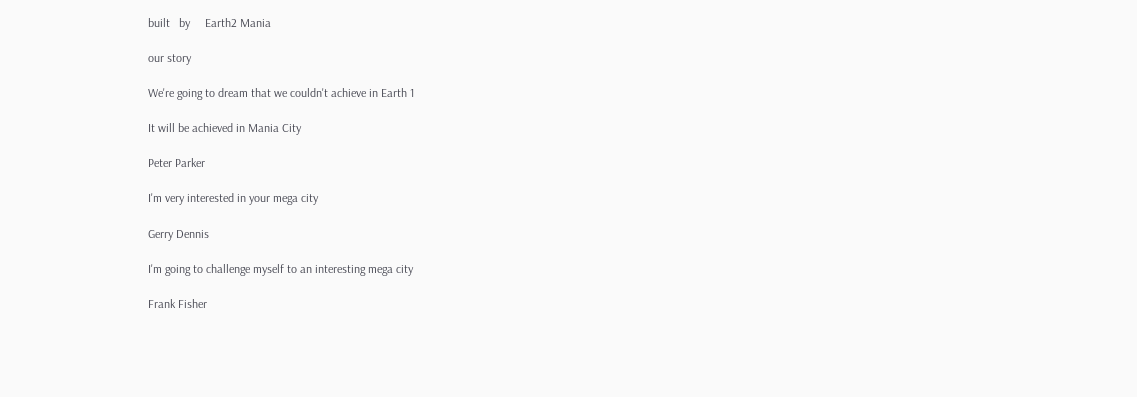built   by     Earth2 Mania

our story

We're going to dream that we couldn't achieve in Earth 1

It will be achieved in Mania City

Peter Parker

I'm very interested in your mega city

Gerry Dennis

I'm going to challenge myself to an interesting mega city

Frank Fisher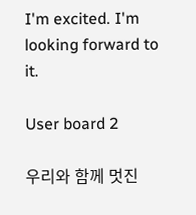I'm excited. I'm looking forward to it.

User board 2

우리와 함께 멋진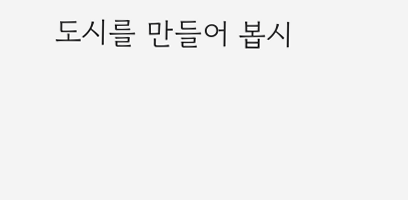도시를 만들어 봅시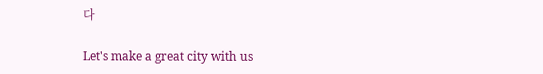다

Let's make a great city with us